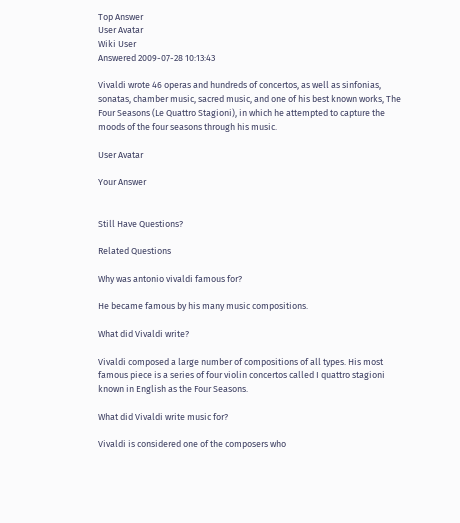Top Answer
User Avatar
Wiki User
Answered 2009-07-28 10:13:43

Vivaldi wrote 46 operas and hundreds of concertos, as well as sinfonias, sonatas, chamber music, sacred music, and one of his best known works, The Four Seasons (Le Quattro Stagioni), in which he attempted to capture the moods of the four seasons through his music.

User Avatar

Your Answer


Still Have Questions?

Related Questions

Why was antonio vivaldi famous for?

He became famous by his many music compositions.

What did Vivaldi write?

Vivaldi composed a large number of compositions of all types. His most famous piece is a series of four violin concertos called I quattro stagioni known in English as the Four Seasons.

What did Vivaldi write music for?

Vivaldi is considered one of the composers who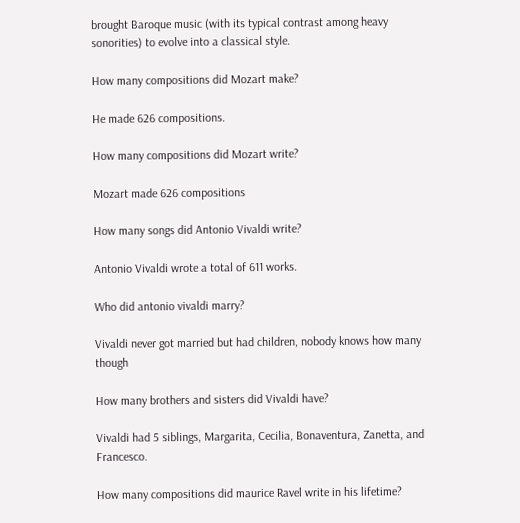brought Baroque music (with its typical contrast among heavy sonorities) to evolve into a classical style.

How many compositions did Mozart make?

He made 626 compositions.

How many compositions did Mozart write?

Mozart made 626 compositions

How many songs did Antonio Vivaldi write?

Antonio Vivaldi wrote a total of 611 works.

Who did antonio vivaldi marry?

Vivaldi never got married but had children, nobody knows how many though

How many brothers and sisters did Vivaldi have?

Vivaldi had 5 siblings, Margarita, Cecilia, Bonaventura, Zanetta, and Francesco.

How many compositions did maurice Ravel write in his lifetime?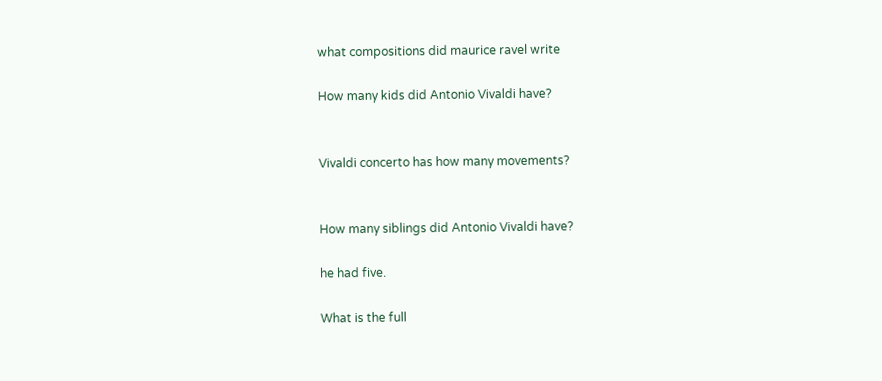what compositions did maurice ravel write

How many kids did Antonio Vivaldi have?


Vivaldi concerto has how many movements?


How many siblings did Antonio Vivaldi have?

he had five.

What is the full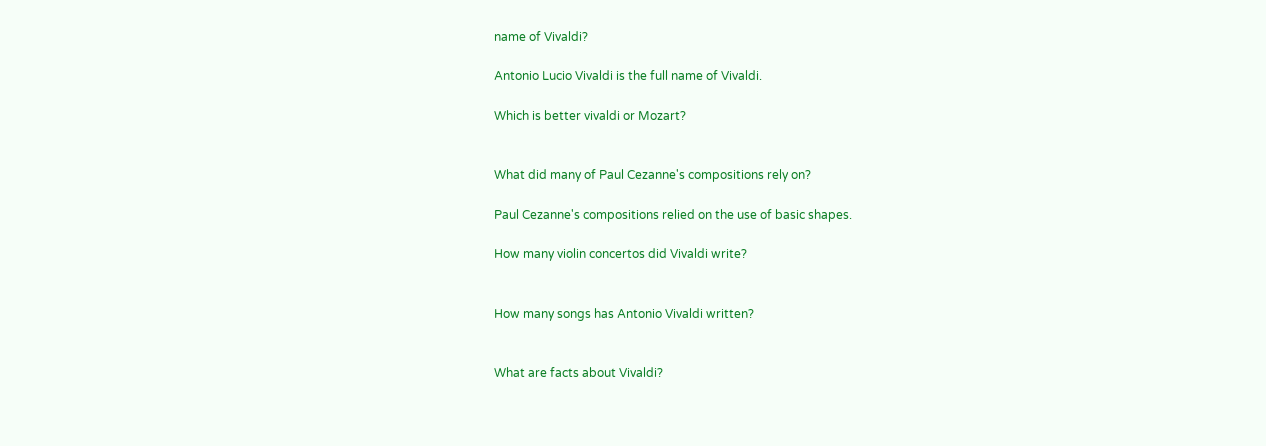name of Vivaldi?

Antonio Lucio Vivaldi is the full name of Vivaldi.

Which is better vivaldi or Mozart?


What did many of Paul Cezanne's compositions rely on?

Paul Cezanne's compositions relied on the use of basic shapes.

How many violin concertos did Vivaldi write?


How many songs has Antonio Vivaldi written?


What are facts about Vivaldi?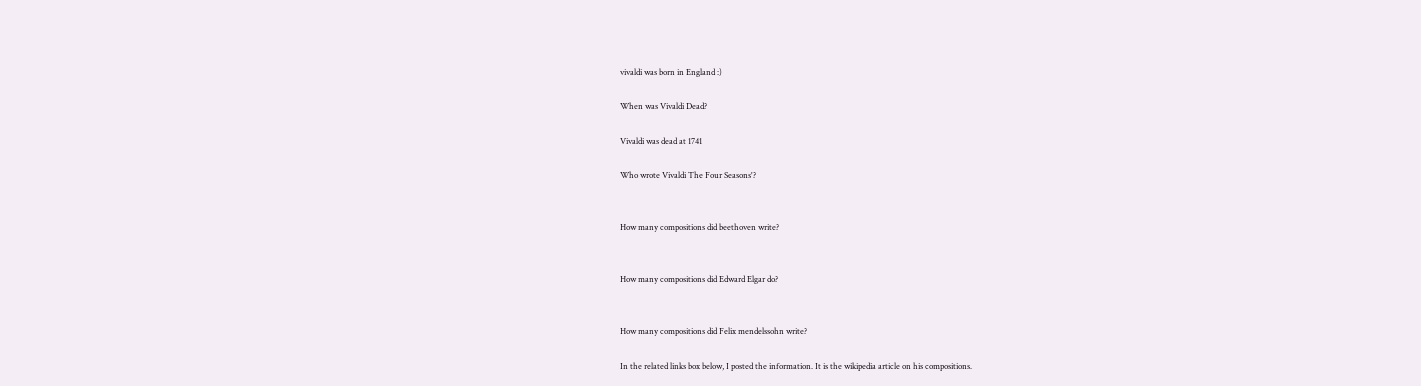vivaldi was born in England :)

When was Vivaldi Dead?

Vivaldi was dead at 1741

Who wrote Vivaldi The Four Seasons'?


How many compositions did beethoven write?


How many compositions did Edward Elgar do?


How many compositions did Felix mendelssohn write?

In the related links box below, I posted the information. It is the wikipedia article on his compositions.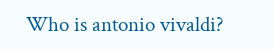Who is antonio vivaldi?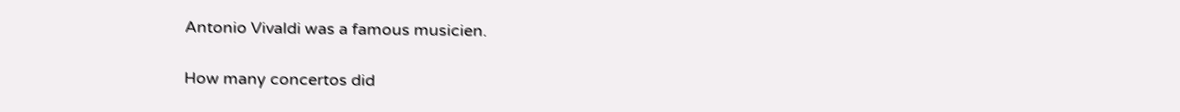Antonio Vivaldi was a famous musicien.

How many concertos did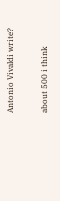Antonio Vivaldi write?

about 500 i think